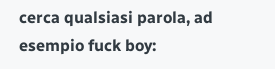cerca qualsiasi parola, ad esempio fuck boy: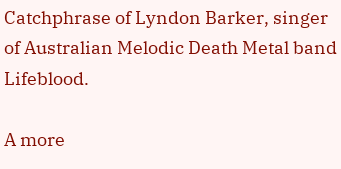Catchphrase of Lyndon Barker, singer of Australian Melodic Death Metal band Lifeblood.

A more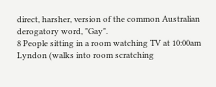direct, harsher, version of the common Australian derogatory word, "Gay".
8 People sitting in a room watching TV at 10:00am
Lyndon (walks into room scratching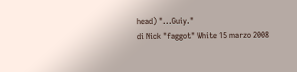head) "...Guiy."
di Nick "faggot" White 15 marzo 2008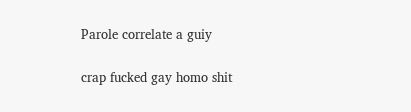Parole correlate a guiy

crap fucked gay homo shit